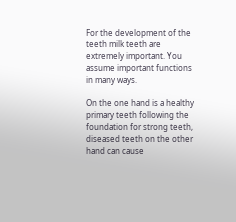For the development of the teeth milk teeth are extremely important. You assume important functions in many ways.

On the one hand is a healthy primary teeth following the foundation for strong teeth, diseased teeth on the other hand can cause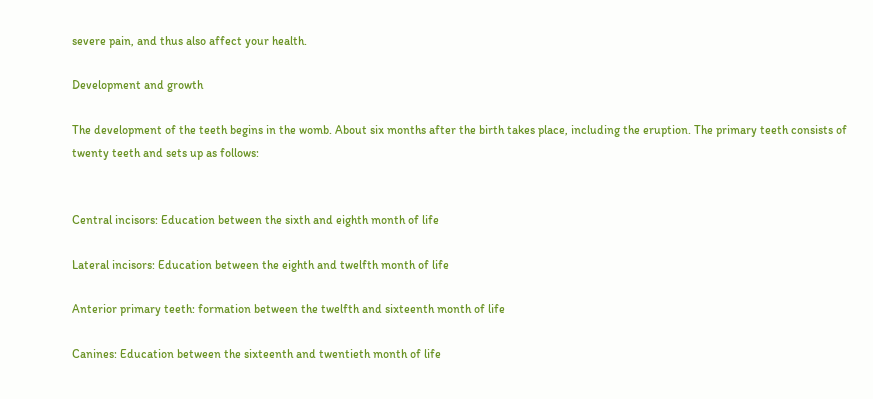severe pain, and thus also affect your health.

Development and growth

The development of the teeth begins in the womb. About six months after the birth takes place, including the eruption. The primary teeth consists of twenty teeth and sets up as follows:


Central incisors: Education between the sixth and eighth month of life

Lateral incisors: Education between the eighth and twelfth month of life

Anterior primary teeth: formation between the twelfth and sixteenth month of life

Canines: Education between the sixteenth and twentieth month of life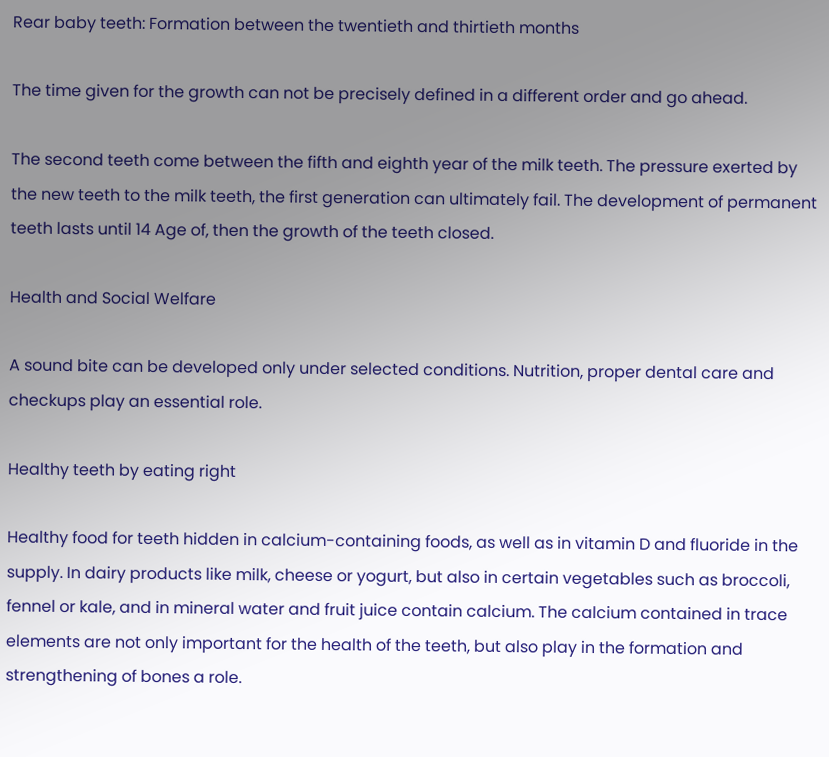Rear baby teeth: Formation between the twentieth and thirtieth months

The time given for the growth can not be precisely defined in a different order and go ahead.

The second teeth come between the fifth and eighth year of the milk teeth. The pressure exerted by the new teeth to the milk teeth, the first generation can ultimately fail. The development of permanent teeth lasts until 14 Age of, then the growth of the teeth closed.

Health and Social Welfare

A sound bite can be developed only under selected conditions. Nutrition, proper dental care and checkups play an essential role.

Healthy teeth by eating right

Healthy food for teeth hidden in calcium-containing foods, as well as in vitamin D and fluoride in the supply. In dairy products like milk, cheese or yogurt, but also in certain vegetables such as broccoli, fennel or kale, and in mineral water and fruit juice contain calcium. The calcium contained in trace elements are not only important for the health of the teeth, but also play in the formation and strengthening of bones a role.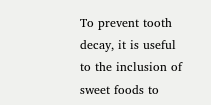To prevent tooth decay, it is useful to the inclusion of sweet foods to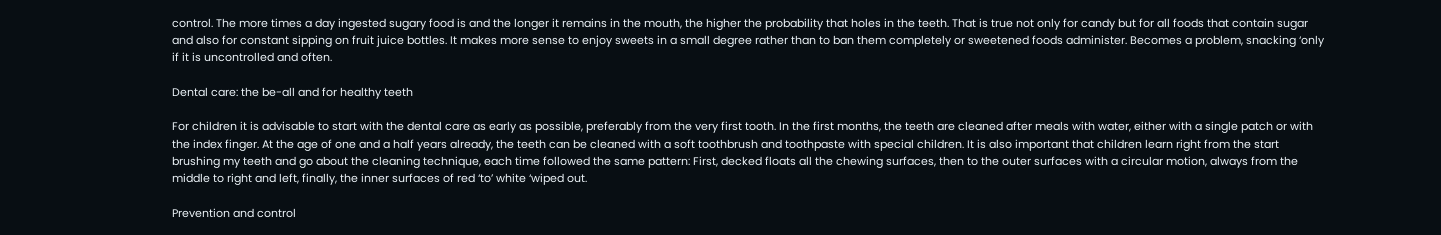control. The more times a day ingested sugary food is and the longer it remains in the mouth, the higher the probability that holes in the teeth. That is true not only for candy but for all foods that contain sugar and also for constant sipping on fruit juice bottles. It makes more sense to enjoy sweets in a small degree rather than to ban them completely or sweetened foods administer. Becomes a problem, snacking ‘only if it is uncontrolled and often.

Dental care: the be-all and for healthy teeth

For children it is advisable to start with the dental care as early as possible, preferably from the very first tooth. In the first months, the teeth are cleaned after meals with water, either with a single patch or with the index finger. At the age of one and a half years already, the teeth can be cleaned with a soft toothbrush and toothpaste with special children. It is also important that children learn right from the start brushing my teeth and go about the cleaning technique, each time followed the same pattern: First, decked floats all the chewing surfaces, then to the outer surfaces with a circular motion, always from the middle to right and left, finally, the inner surfaces of red ‘to’ white ‘wiped out.

Prevention and control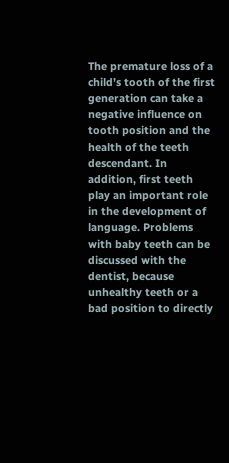The premature loss of a child’s tooth of the first generation can take a negative influence on tooth position and the health of the teeth descendant. In addition, first teeth play an important role in the development of language. Problems with baby teeth can be discussed with the dentist, because unhealthy teeth or a bad position to directly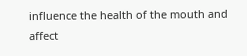influence the health of the mouth and affect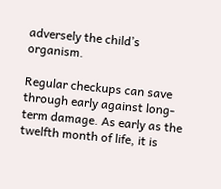adversely the child’s organism.

Regular checkups can save through early against long-term damage. As early as the twelfth month of life, it is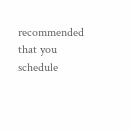recommended that you schedule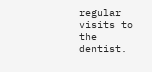regular visits to the dentist.